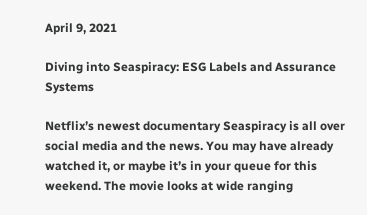April 9, 2021

Diving into Seaspiracy: ESG Labels and Assurance Systems

Netflix’s newest documentary Seaspiracy is all over social media and the news. You may have already watched it, or maybe it’s in your queue for this weekend. The movie looks at wide ranging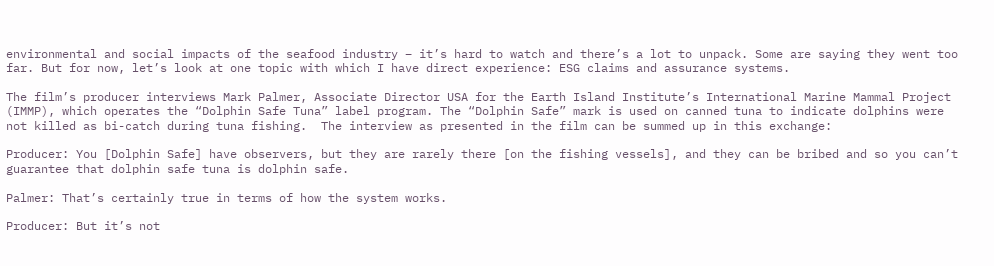environmental and social impacts of the seafood industry – it’s hard to watch and there’s a lot to unpack. Some are saying they went too far. But for now, let’s look at one topic with which I have direct experience: ESG claims and assurance systems.

The film’s producer interviews Mark Palmer, Associate Director USA for the Earth Island Institute’s International Marine Mammal Project (IMMP), which operates the “Dolphin Safe Tuna” label program. The “Dolphin Safe” mark is used on canned tuna to indicate dolphins were not killed as bi-catch during tuna fishing.  The interview as presented in the film can be summed up in this exchange:

Producer: You [Dolphin Safe] have observers, but they are rarely there [on the fishing vessels], and they can be bribed and so you can’t guarantee that dolphin safe tuna is dolphin safe.

Palmer: That’s certainly true in terms of how the system works.

Producer: But it’s not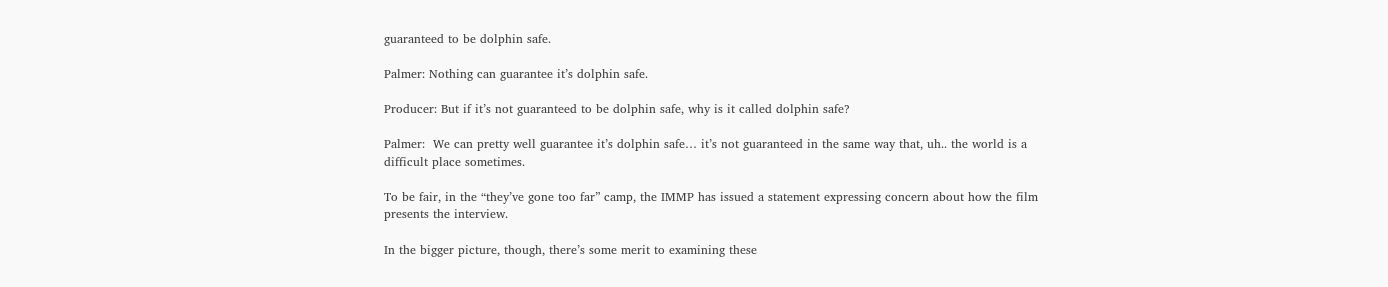guaranteed to be dolphin safe.

Palmer: Nothing can guarantee it’s dolphin safe.

Producer: But if it’s not guaranteed to be dolphin safe, why is it called dolphin safe?

Palmer:  We can pretty well guarantee it’s dolphin safe… it’s not guaranteed in the same way that, uh.. the world is a difficult place sometimes.

To be fair, in the “they’ve gone too far” camp, the IMMP has issued a statement expressing concern about how the film presents the interview.

In the bigger picture, though, there’s some merit to examining these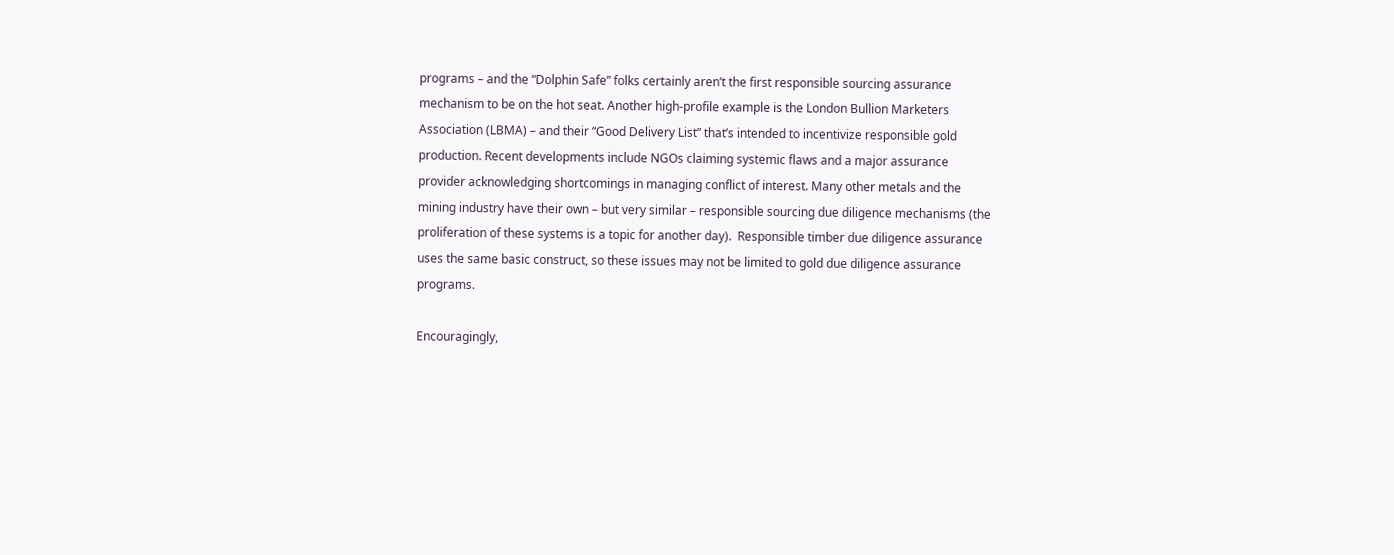programs – and the “Dolphin Safe” folks certainly aren’t the first responsible sourcing assurance mechanism to be on the hot seat. Another high-profile example is the London Bullion Marketers Association (LBMA) – and their “Good Delivery List” that’s intended to incentivize responsible gold production. Recent developments include NGOs claiming systemic flaws and a major assurance provider acknowledging shortcomings in managing conflict of interest. Many other metals and the mining industry have their own – but very similar – responsible sourcing due diligence mechanisms (the proliferation of these systems is a topic for another day).  Responsible timber due diligence assurance uses the same basic construct, so these issues may not be limited to gold due diligence assurance programs.

Encouragingly,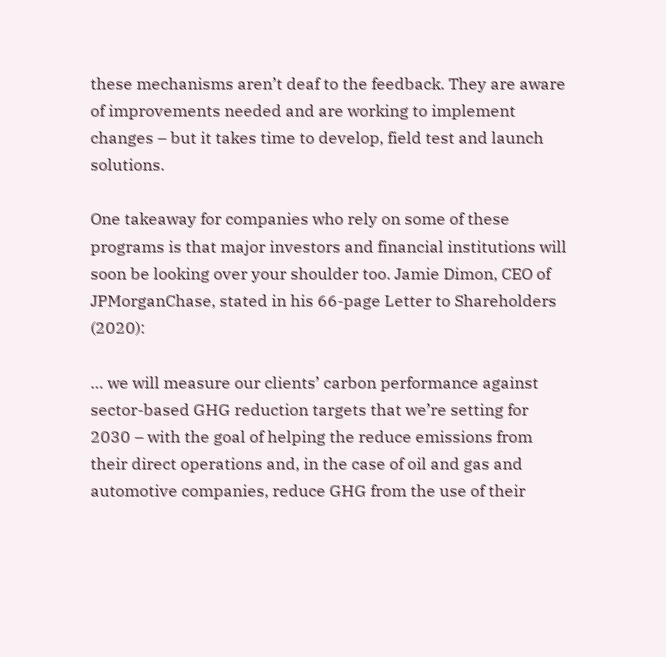these mechanisms aren’t deaf to the feedback. They are aware of improvements needed and are working to implement changes – but it takes time to develop, field test and launch solutions.

One takeaway for companies who rely on some of these programs is that major investors and financial institutions will soon be looking over your shoulder too. Jamie Dimon, CEO of JPMorganChase, stated in his 66-page Letter to Shareholders (2020):

… we will measure our clients’ carbon performance against sector-based GHG reduction targets that we’re setting for 2030 – with the goal of helping the reduce emissions from their direct operations and, in the case of oil and gas and automotive companies, reduce GHG from the use of their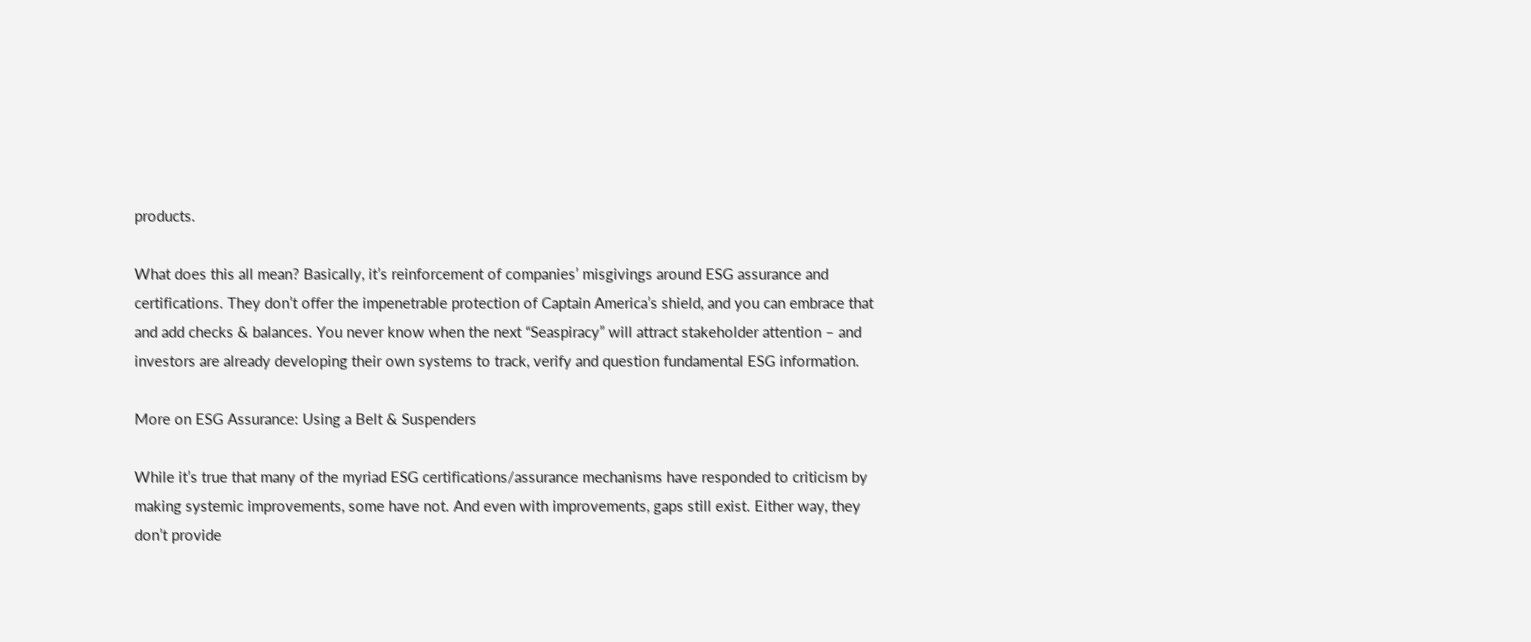products.

What does this all mean? Basically, it’s reinforcement of companies’ misgivings around ESG assurance and certifications. They don’t offer the impenetrable protection of Captain America’s shield, and you can embrace that and add checks & balances. You never know when the next “Seaspiracy” will attract stakeholder attention – and investors are already developing their own systems to track, verify and question fundamental ESG information.

More on ESG Assurance: Using a Belt & Suspenders

While it’s true that many of the myriad ESG certifications/assurance mechanisms have responded to criticism by making systemic improvements, some have not. And even with improvements, gaps still exist. Either way, they don’t provide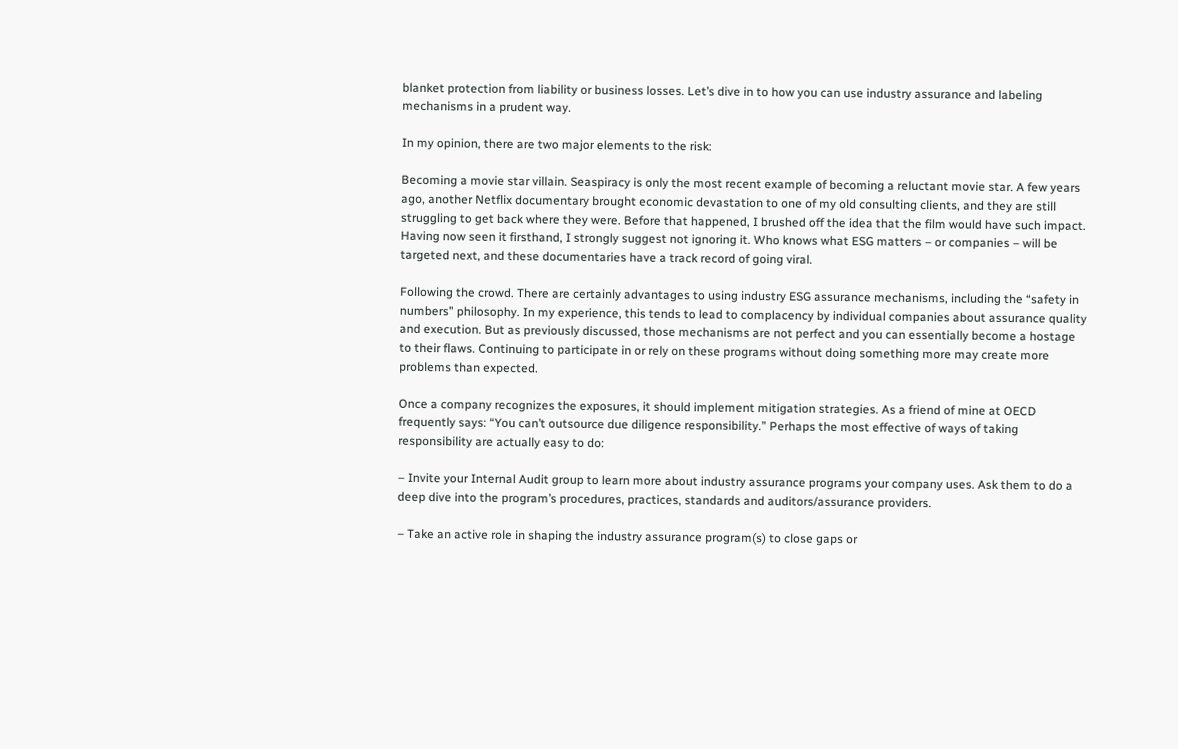blanket protection from liability or business losses. Let’s dive in to how you can use industry assurance and labeling mechanisms in a prudent way.

In my opinion, there are two major elements to the risk:

Becoming a movie star villain. Seaspiracy is only the most recent example of becoming a reluctant movie star. A few years ago, another Netflix documentary brought economic devastation to one of my old consulting clients, and they are still struggling to get back where they were. Before that happened, I brushed off the idea that the film would have such impact. Having now seen it firsthand, I strongly suggest not ignoring it. Who knows what ESG matters – or companies – will be targeted next, and these documentaries have a track record of going viral.

Following the crowd. There are certainly advantages to using industry ESG assurance mechanisms, including the “safety in numbers” philosophy. In my experience, this tends to lead to complacency by individual companies about assurance quality and execution. But as previously discussed, those mechanisms are not perfect and you can essentially become a hostage to their flaws. Continuing to participate in or rely on these programs without doing something more may create more problems than expected.

Once a company recognizes the exposures, it should implement mitigation strategies. As a friend of mine at OECD frequently says: “You can’t outsource due diligence responsibility.” Perhaps the most effective of ways of taking responsibility are actually easy to do:

– Invite your Internal Audit group to learn more about industry assurance programs your company uses. Ask them to do a deep dive into the program’s procedures, practices, standards and auditors/assurance providers.

– Take an active role in shaping the industry assurance program(s) to close gaps or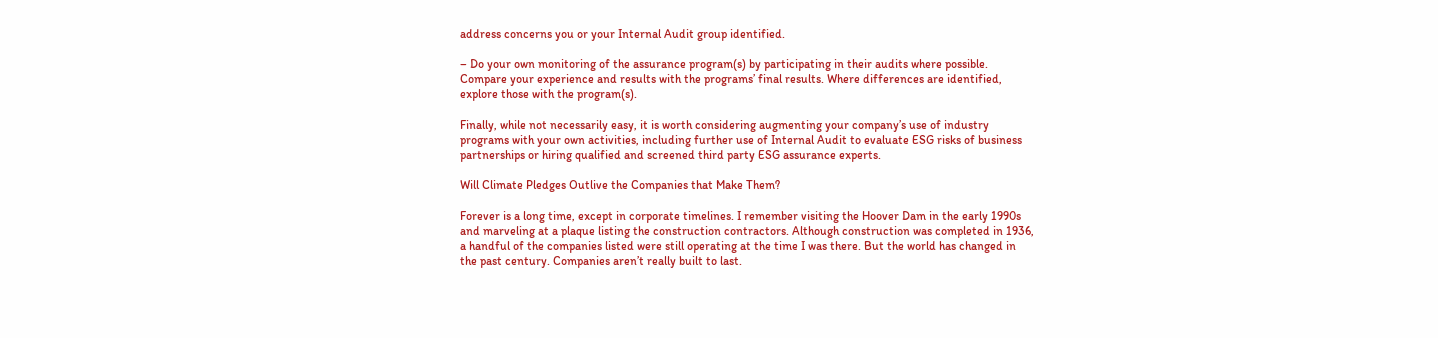address concerns you or your Internal Audit group identified.

– Do your own monitoring of the assurance program(s) by participating in their audits where possible. Compare your experience and results with the programs’ final results. Where differences are identified, explore those with the program(s).

Finally, while not necessarily easy, it is worth considering augmenting your company’s use of industry programs with your own activities, including further use of Internal Audit to evaluate ESG risks of business partnerships or hiring qualified and screened third party ESG assurance experts.

Will Climate Pledges Outlive the Companies that Make Them?

Forever is a long time, except in corporate timelines. I remember visiting the Hoover Dam in the early 1990s and marveling at a plaque listing the construction contractors. Although construction was completed in 1936, a handful of the companies listed were still operating at the time I was there. But the world has changed in the past century. Companies aren’t really built to last.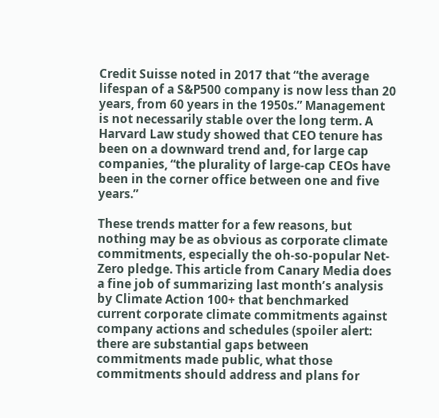Credit Suisse noted in 2017 that “the average lifespan of a S&P500 company is now less than 20 years, from 60 years in the 1950s.” Management is not necessarily stable over the long term. A Harvard Law study showed that CEO tenure has been on a downward trend and, for large cap companies, “the plurality of large-cap CEOs have been in the corner office between one and five years.”

These trends matter for a few reasons, but nothing may be as obvious as corporate climate commitments, especially the oh-so-popular Net-Zero pledge. This article from Canary Media does a fine job of summarizing last month’s analysis by Climate Action 100+ that benchmarked current corporate climate commitments against company actions and schedules (spoiler alert: there are substantial gaps between commitments made public, what those commitments should address and plans for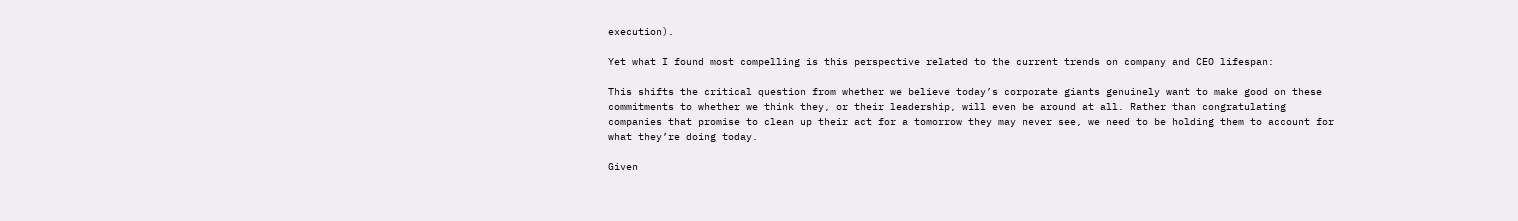execution).

Yet what I found most compelling is this perspective related to the current trends on company and CEO lifespan:

This shifts the critical question from whether we believe today’s corporate giants genuinely want to make good on these commitments to whether we think they, or their leadership, will even be around at all. Rather than congratulating companies that promise to clean up their act for a tomorrow they may never see, we need to be holding them to account for what they’re doing today.

Given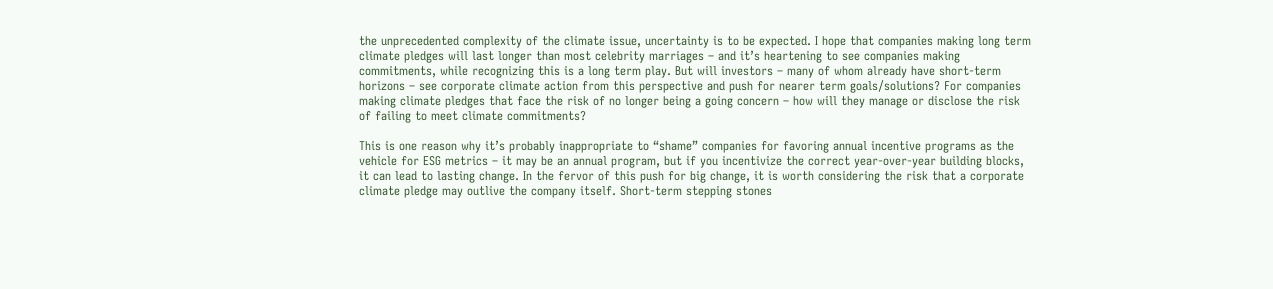the unprecedented complexity of the climate issue, uncertainty is to be expected. I hope that companies making long term climate pledges will last longer than most celebrity marriages – and it’s heartening to see companies making commitments, while recognizing this is a long term play. But will investors – many of whom already have short-term horizons – see corporate climate action from this perspective and push for nearer term goals/solutions? For companies making climate pledges that face the risk of no longer being a going concern – how will they manage or disclose the risk of failing to meet climate commitments?

This is one reason why it’s probably inappropriate to “shame” companies for favoring annual incentive programs as the vehicle for ESG metrics – it may be an annual program, but if you incentivize the correct year-over-year building blocks, it can lead to lasting change. In the fervor of this push for big change, it is worth considering the risk that a corporate climate pledge may outlive the company itself. Short-term stepping stones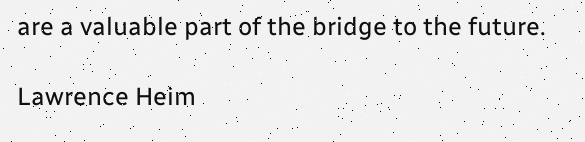are a valuable part of the bridge to the future.

Lawrence Heim